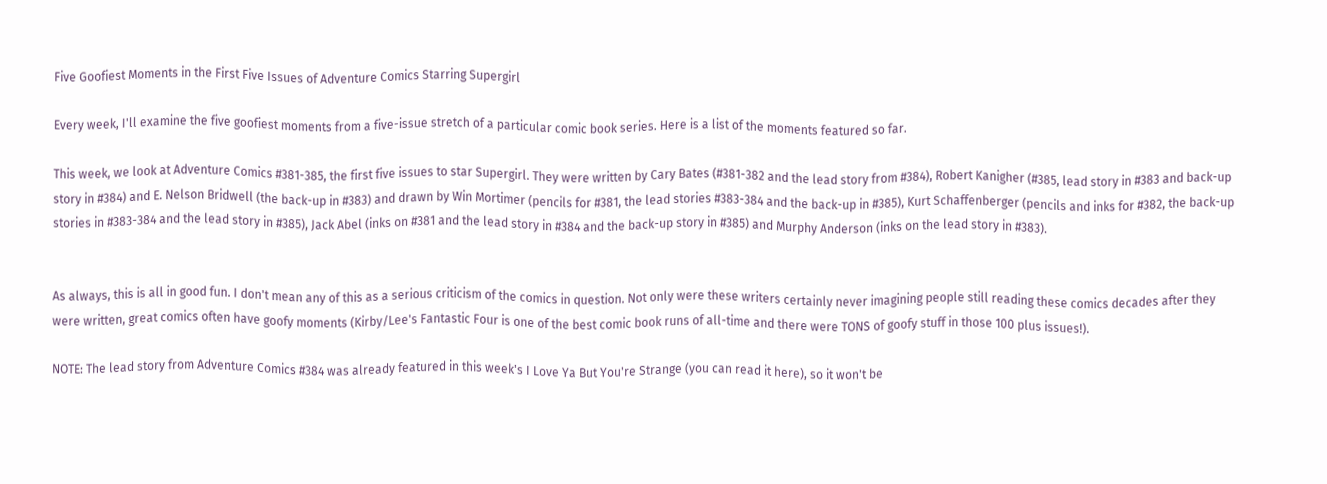Five Goofiest Moments in the First Five Issues of Adventure Comics Starring Supergirl

Every week, I'll examine the five goofiest moments from a five-issue stretch of a particular comic book series. Here is a list of the moments featured so far.

This week, we look at Adventure Comics #381-385, the first five issues to star Supergirl. They were written by Cary Bates (#381-382 and the lead story from #384), Robert Kanigher (#385, lead story in #383 and back-up story in #384) and E. Nelson Bridwell (the back-up in #383) and drawn by Win Mortimer (pencils for #381, the lead stories #383-384 and the back-up in #385), Kurt Schaffenberger (pencils and inks for #382, the back-up stories in #383-384 and the lead story in #385), Jack Abel (inks on #381 and the lead story in #384 and the back-up story in #385) and Murphy Anderson (inks on the lead story in #383).


As always, this is all in good fun. I don't mean any of this as a serious criticism of the comics in question. Not only were these writers certainly never imagining people still reading these comics decades after they were written, great comics often have goofy moments (Kirby/Lee's Fantastic Four is one of the best comic book runs of all-time and there were TONS of goofy stuff in those 100 plus issues!).

NOTE: The lead story from Adventure Comics #384 was already featured in this week's I Love Ya But You're Strange (you can read it here), so it won't be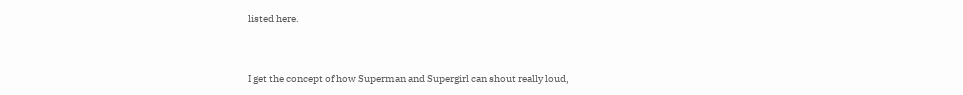listed here.


I get the concept of how Superman and Supergirl can shout really loud,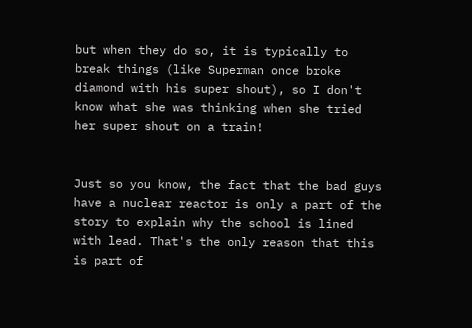but when they do so, it is typically to break things (like Superman once broke diamond with his super shout), so I don't know what she was thinking when she tried her super shout on a train!


Just so you know, the fact that the bad guys have a nuclear reactor is only a part of the story to explain why the school is lined with lead. That's the only reason that this is part of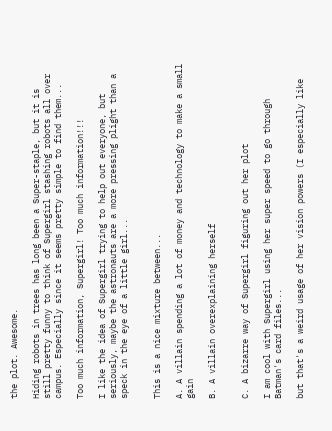the plot. Awesome.

Hiding robots in trees has long been a Super-staple, but it is still pretty funny to think of Supergirl stashing robots all over campus. Especially since it seems pretty simple to find them...

Too much information, Supergirl! Too much information!!!

I like the idea of Supergirl trying to help out everyone, but seriously, maybe the astronauts are a more pressing plight than a speck in the eye of a little girl...


This is a nice mixture between...

A. A villain spending a lot of money and technology to make a small gain

B. A villain overexplaining herself


C. A bizarre way of Supergirl figuring out her plot

I am cool with Supergirl using her super speed to go through Batman's card files...

but that's a weird usage of her vision powers (I especially like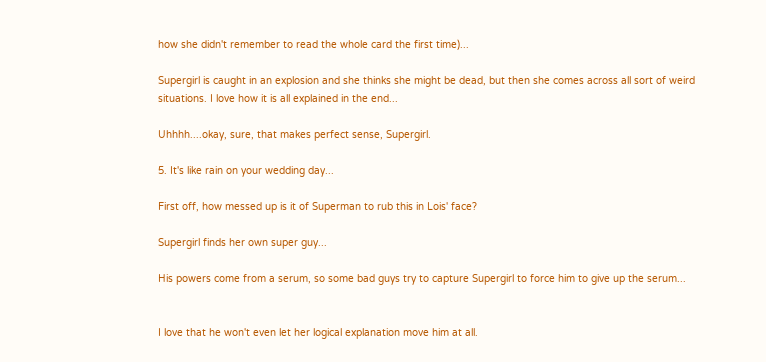how she didn't remember to read the whole card the first time)...

Supergirl is caught in an explosion and she thinks she might be dead, but then she comes across all sort of weird situations. I love how it is all explained in the end...

Uhhhh....okay, sure, that makes perfect sense, Supergirl.

5. It's like rain on your wedding day...

First off, how messed up is it of Superman to rub this in Lois' face?

Supergirl finds her own super guy...

His powers come from a serum, so some bad guys try to capture Supergirl to force him to give up the serum...


I love that he won't even let her logical explanation move him at all.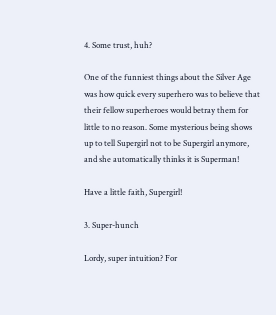4. Some trust, huh?

One of the funniest things about the Silver Age was how quick every superhero was to believe that their fellow superheroes would betray them for little to no reason. Some mysterious being shows up to tell Supergirl not to be Supergirl anymore, and she automatically thinks it is Superman!

Have a little faith, Supergirl!

3. Super-hunch

Lordy, super intuition? For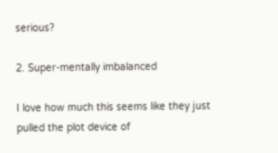serious?

2. Super-mentally imbalanced

I love how much this seems like they just pulled the plot device of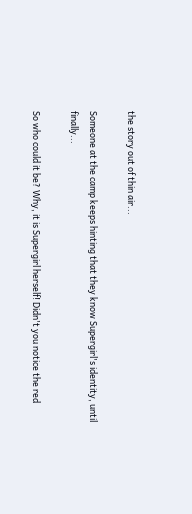the story out of thin air...

Someone at the camp keeps hinting that they know Supergirl's identity, until finally...

So who could it be? Why, it is Supergirl herself! Didn't you notice the red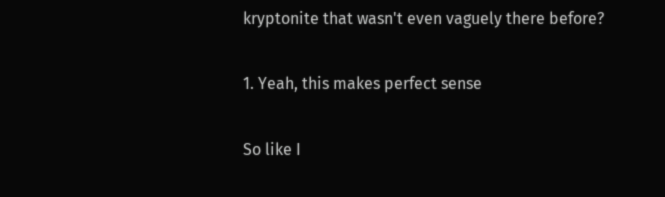kryptonite that wasn't even vaguely there before?

1. Yeah, this makes perfect sense

So like I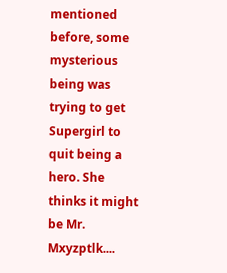mentioned before, some mysterious being was trying to get Supergirl to quit being a hero. She thinks it might be Mr. Mxyzptlk....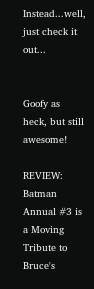Instead...well, just check it out...


Goofy as heck, but still awesome!

REVIEW: Batman Annual #3 is a Moving Tribute to Bruce's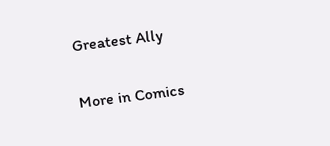Greatest Ally

More in Comics